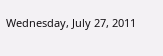Wednesday, July 27, 2011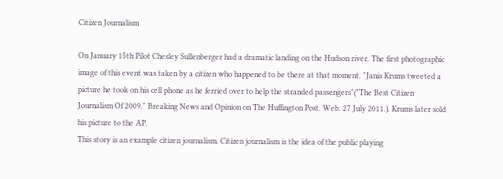Citizen Journalism

On January 15th Pilot Chesley Sullenberger had a dramatic landing on the Hudson river. The first photographic image of this event was taken by a citizen who happened to be there at that moment. "Janis Krums tweeted a picture he took on his cell phone as he ferried over to help the stranded passengers"("The Best Citizen Journalism Of 2009." Breaking News and Opinion on The Huffington Post. Web. 27 July 2011.). Krums later sold his picture to the AP.
This story is an example citizen journalism. Citizen journalism is the idea of the public playing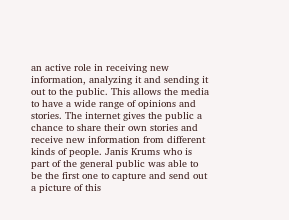an active role in receiving new information, analyzing it and sending it out to the public. This allows the media to have a wide range of opinions and stories. The internet gives the public a chance to share their own stories and receive new information from different kinds of people. Janis Krums who is part of the general public was able to be the first one to capture and send out a picture of this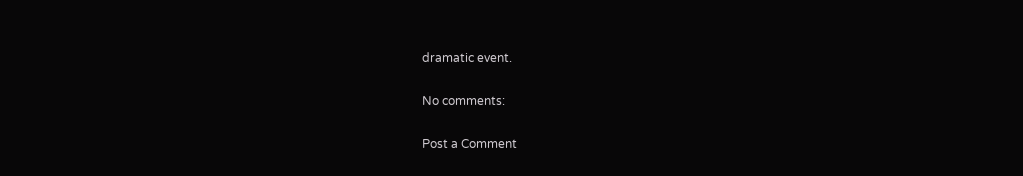dramatic event.

No comments:

Post a Comment